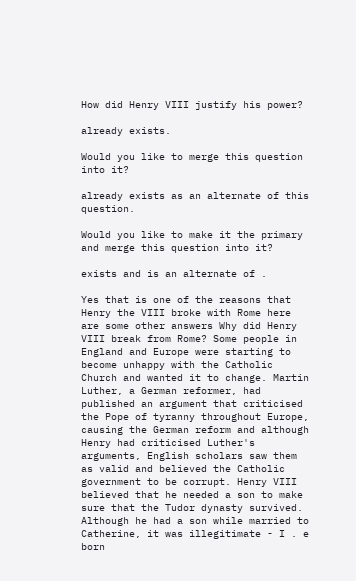How did Henry VIII justify his power?

already exists.

Would you like to merge this question into it?

already exists as an alternate of this question.

Would you like to make it the primary and merge this question into it?

exists and is an alternate of .

Yes that is one of the reasons that Henry the VIII broke with Rome here are some other answers Why did Henry VIII break from Rome? Some people in England and Europe were starting to become unhappy with the Catholic Church and wanted it to change. Martin Luther, a German reformer, had published an argument that criticised the Pope of tyranny throughout Europe, causing the German reform and although Henry had criticised Luther's arguments, English scholars saw them as valid and believed the Catholic government to be corrupt. Henry VIII believed that he needed a son to make sure that the Tudor dynasty survived. Although he had a son while married to Catherine, it was illegitimate - I . e born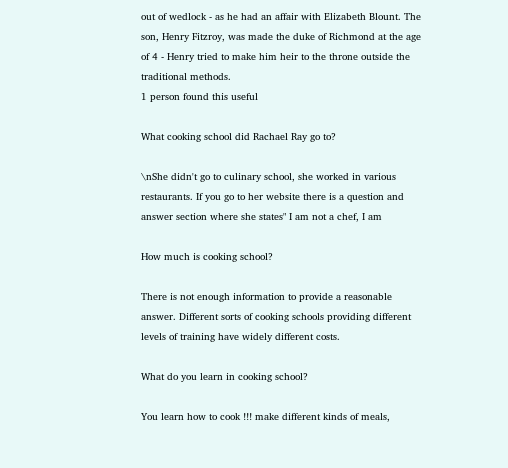out of wedlock - as he had an affair with Elizabeth Blount. The son, Henry Fitzroy, was made the duke of Richmond at the age of 4 - Henry tried to make him heir to the throne outside the traditional methods.
1 person found this useful

What cooking school did Rachael Ray go to?

\nShe didn't go to culinary school, she worked in various restaurants. If you go to her website there is a question and answer section where she states" I am not a chef, I am

How much is cooking school?

There is not enough information to provide a reasonable answer. Different sorts of cooking schools providing different levels of training have widely different costs.

What do you learn in cooking school?

You learn how to cook !!! make different kinds of meals,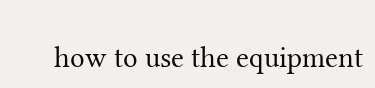how to use the equipment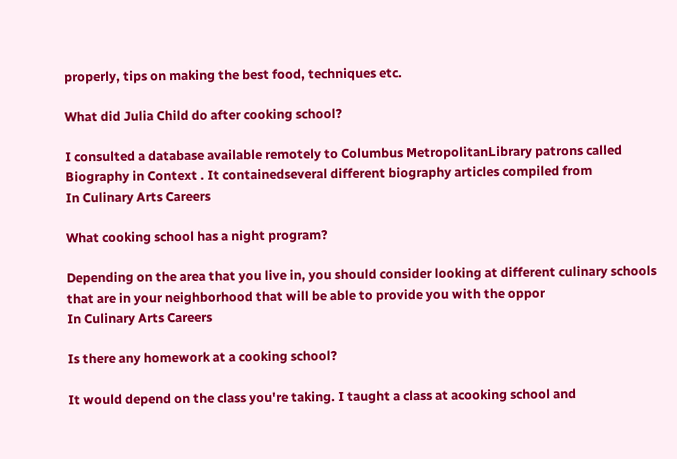properly, tips on making the best food, techniques etc.

What did Julia Child do after cooking school?

I consulted a database available remotely to Columbus MetropolitanLibrary patrons called Biography in Context . It containedseveral different biography articles compiled from
In Culinary Arts Careers

What cooking school has a night program?

Depending on the area that you live in, you should consider looking at different culinary schools that are in your neighborhood that will be able to provide you with the oppor
In Culinary Arts Careers

Is there any homework at a cooking school?

It would depend on the class you're taking. I taught a class at acooking school and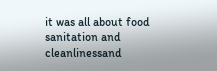it was all about food sanitation and cleanlinessand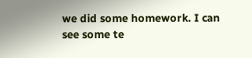we did some homework. I can see some te